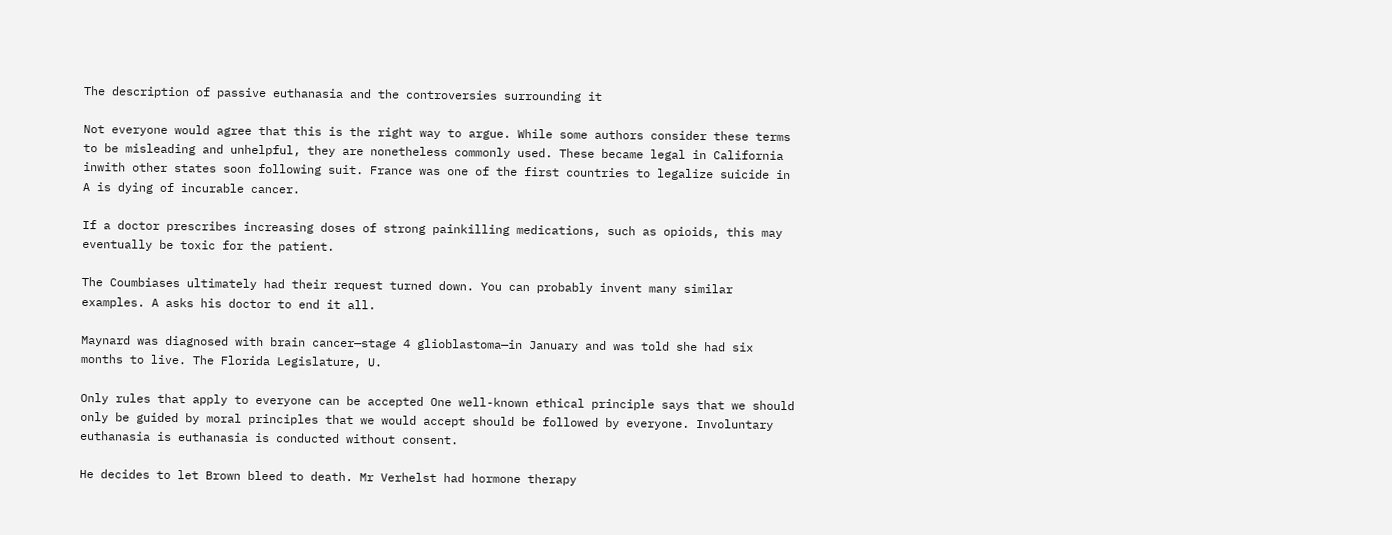The description of passive euthanasia and the controversies surrounding it

Not everyone would agree that this is the right way to argue. While some authors consider these terms to be misleading and unhelpful, they are nonetheless commonly used. These became legal in California inwith other states soon following suit. France was one of the first countries to legalize suicide in A is dying of incurable cancer.

If a doctor prescribes increasing doses of strong painkilling medications, such as opioids, this may eventually be toxic for the patient.

The Coumbiases ultimately had their request turned down. You can probably invent many similar examples. A asks his doctor to end it all.

Maynard was diagnosed with brain cancer—stage 4 glioblastoma—in January and was told she had six months to live. The Florida Legislature, U.

Only rules that apply to everyone can be accepted One well-known ethical principle says that we should only be guided by moral principles that we would accept should be followed by everyone. Involuntary euthanasia is euthanasia is conducted without consent.

He decides to let Brown bleed to death. Mr Verhelst had hormone therapy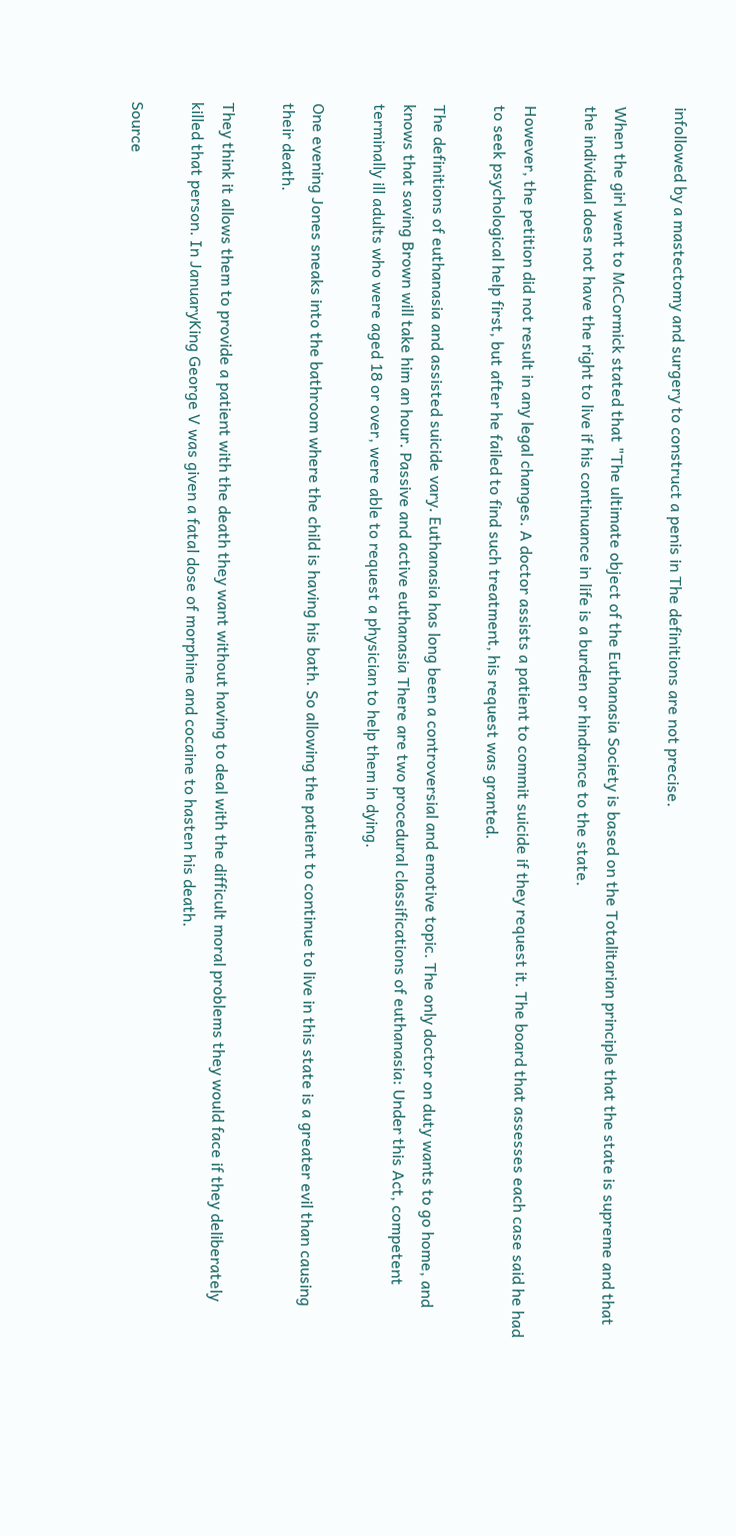infollowed by a mastectomy and surgery to construct a penis in The definitions are not precise.

When the girl went to McCormick stated that "The ultimate object of the Euthanasia Society is based on the Totalitarian principle that the state is supreme and that the individual does not have the right to live if his continuance in life is a burden or hindrance to the state.

However, the petition did not result in any legal changes. A doctor assists a patient to commit suicide if they request it. The board that assesses each case said he had to seek psychological help first, but after he failed to find such treatment, his request was granted.

The definitions of euthanasia and assisted suicide vary. Euthanasia has long been a controversial and emotive topic. The only doctor on duty wants to go home, and knows that saving Brown will take him an hour. Passive and active euthanasia There are two procedural classifications of euthanasia: Under this Act, competent terminally ill adults who were aged 18 or over, were able to request a physician to help them in dying.

One evening Jones sneaks into the bathroom where the child is having his bath. So allowing the patient to continue to live in this state is a greater evil than causing their death.

They think it allows them to provide a patient with the death they want without having to deal with the difficult moral problems they would face if they deliberately killed that person. In JanuaryKing George V was given a fatal dose of morphine and cocaine to hasten his death.

Source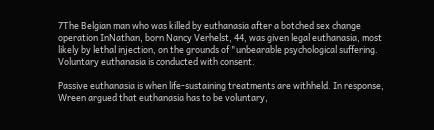7The Belgian man who was killed by euthanasia after a botched sex change operation InNathan, born Nancy Verhelst, 44, was given legal euthanasia, most likely by lethal injection, on the grounds of "unbearable psychological suffering. Voluntary euthanasia is conducted with consent.

Passive euthanasia is when life-sustaining treatments are withheld. In response, Wreen argued that euthanasia has to be voluntary,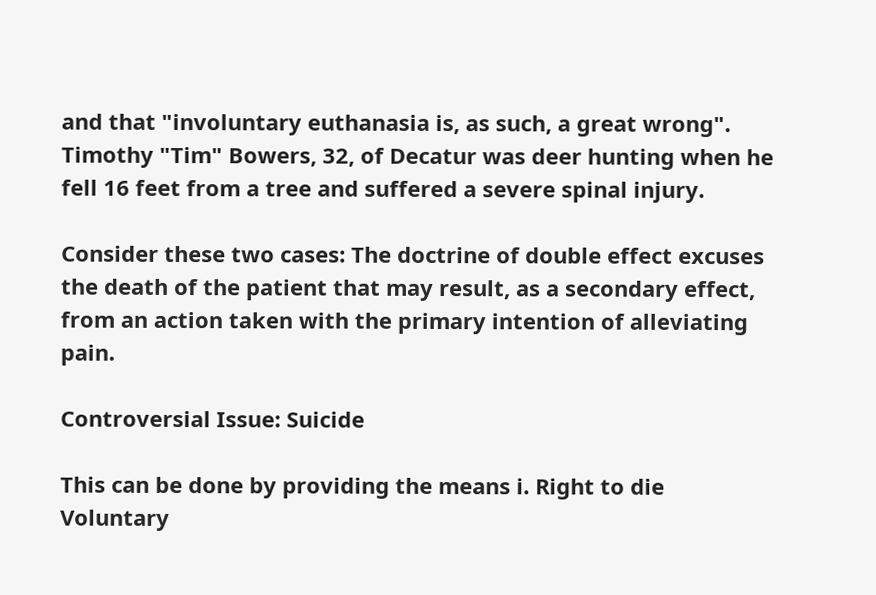and that "involuntary euthanasia is, as such, a great wrong". Timothy "Tim" Bowers, 32, of Decatur was deer hunting when he fell 16 feet from a tree and suffered a severe spinal injury.

Consider these two cases: The doctrine of double effect excuses the death of the patient that may result, as a secondary effect, from an action taken with the primary intention of alleviating pain.

Controversial Issue: Suicide

This can be done by providing the means i. Right to die Voluntary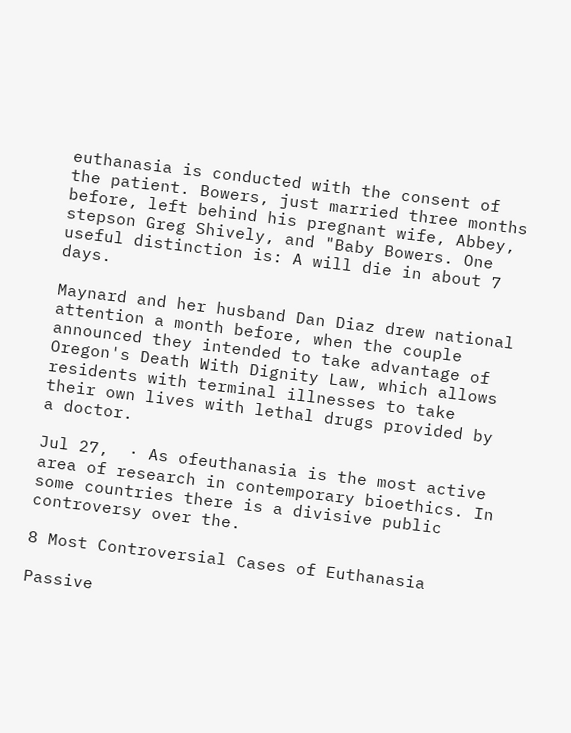euthanasia is conducted with the consent of the patient. Bowers, just married three months before, left behind his pregnant wife, Abbey, stepson Greg Shively, and "Baby Bowers. One useful distinction is: A will die in about 7 days.

Maynard and her husband Dan Diaz drew national attention a month before, when the couple announced they intended to take advantage of Oregon's Death With Dignity Law, which allows residents with terminal illnesses to take their own lives with lethal drugs provided by a doctor.

Jul 27,  · As ofeuthanasia is the most active area of research in contemporary bioethics. In some countries there is a divisive public controversy over the.

8 Most Controversial Cases of Euthanasia

Passive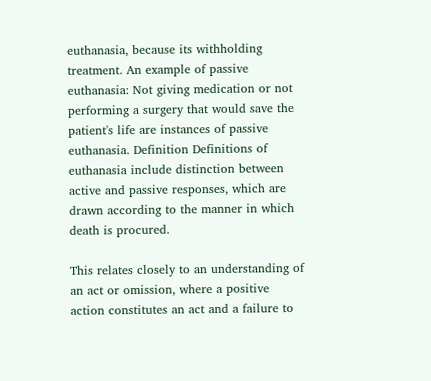euthanasia, because its withholding treatment. An example of passive euthanasia: Not giving medication or not performing a surgery that would save the patient's life are instances of passive euthanasia. Definition Definitions of euthanasia include distinction between active and passive responses, which are drawn according to the manner in which death is procured.

This relates closely to an understanding of an act or omission, where a positive action constitutes an act and a failure to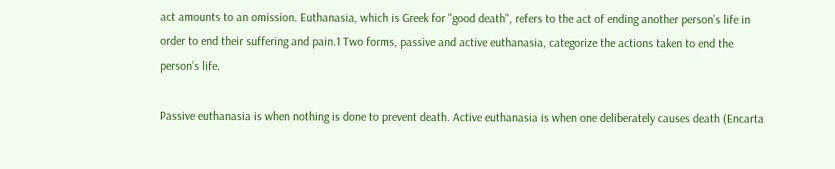act amounts to an omission. Euthanasia, which is Greek for "good death", refers to the act of ending another person’s life in order to end their suffering and pain.1 Two forms, passive and active euthanasia, categorize the actions taken to end the person’s life.

Passive euthanasia is when nothing is done to prevent death. Active euthanasia is when one deliberately causes death (Encarta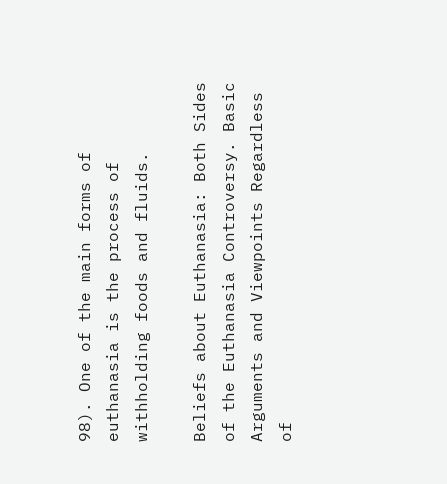98). One of the main forms of euthanasia is the process of withholding foods and fluids.

Beliefs about Euthanasia: Both Sides of the Euthanasia Controversy. Basic Arguments and Viewpoints Regardless of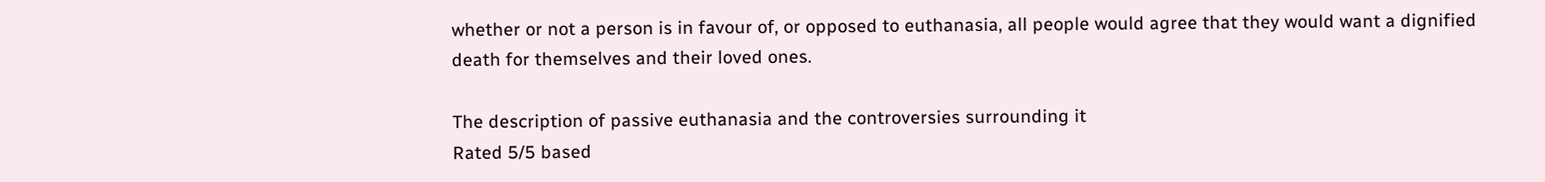whether or not a person is in favour of, or opposed to euthanasia, all people would agree that they would want a dignified death for themselves and their loved ones.

The description of passive euthanasia and the controversies surrounding it
Rated 5/5 based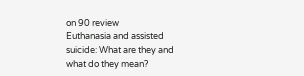on 90 review
Euthanasia and assisted suicide: What are they and what do they mean?